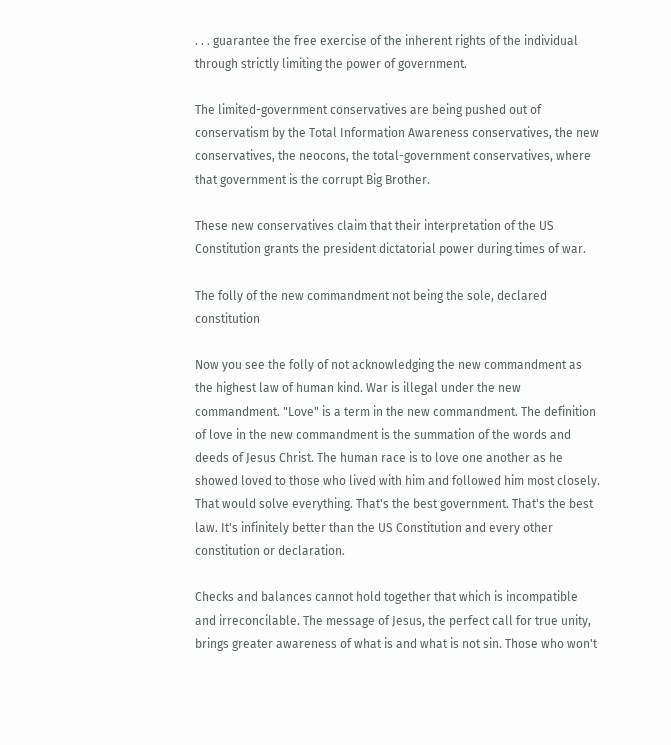. . . guarantee the free exercise of the inherent rights of the individual through strictly limiting the power of government.

The limited-government conservatives are being pushed out of conservatism by the Total Information Awareness conservatives, the new conservatives, the neocons, the total-government conservatives, where that government is the corrupt Big Brother.

These new conservatives claim that their interpretation of the US Constitution grants the president dictatorial power during times of war.

The folly of the new commandment not being the sole, declared constitution

Now you see the folly of not acknowledging the new commandment as the highest law of human kind. War is illegal under the new commandment. "Love" is a term in the new commandment. The definition of love in the new commandment is the summation of the words and deeds of Jesus Christ. The human race is to love one another as he showed loved to those who lived with him and followed him most closely. That would solve everything. That's the best government. That's the best law. It's infinitely better than the US Constitution and every other constitution or declaration.

Checks and balances cannot hold together that which is incompatible and irreconcilable. The message of Jesus, the perfect call for true unity, brings greater awareness of what is and what is not sin. Those who won't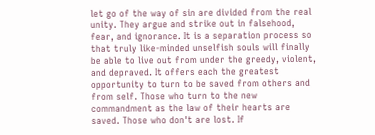let go of the way of sin are divided from the real unity. They argue and strike out in falsehood, fear, and ignorance. It is a separation process so that truly like-minded unselfish souls will finally be able to live out from under the greedy, violent, and depraved. It offers each the greatest opportunity to turn to be saved from others and from self. Those who turn to the new commandment as the law of their hearts are saved. Those who don't are lost. If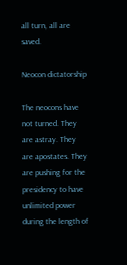all turn, all are saved.

Neocon dictatorship

The neocons have not turned. They are astray. They are apostates. They are pushing for the presidency to have unlimited power during the length of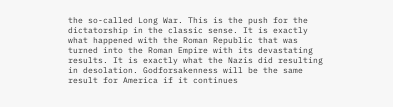the so-called Long War. This is the push for the dictatorship in the classic sense. It is exactly what happened with the Roman Republic that was turned into the Roman Empire with its devastating results. It is exactly what the Nazis did resulting in desolation. Godforsakenness will be the same result for America if it continues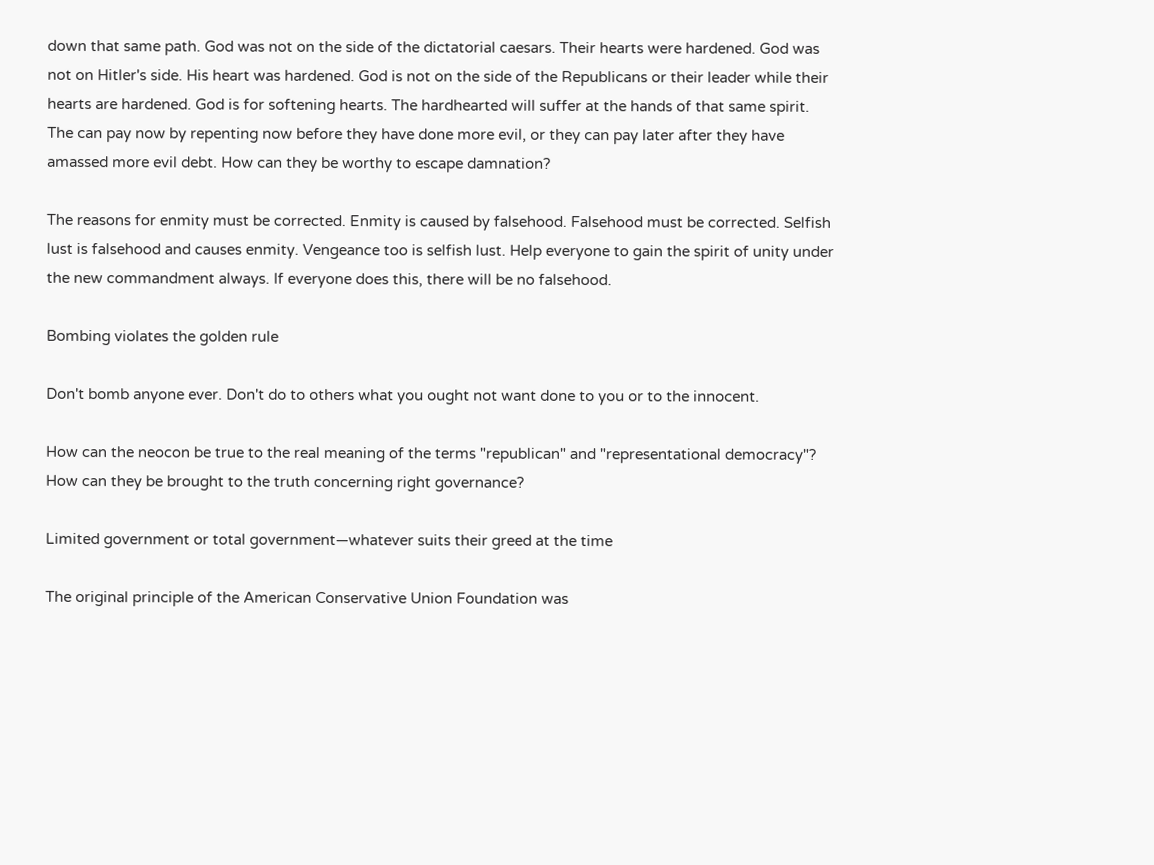down that same path. God was not on the side of the dictatorial caesars. Their hearts were hardened. God was not on Hitler's side. His heart was hardened. God is not on the side of the Republicans or their leader while their hearts are hardened. God is for softening hearts. The hardhearted will suffer at the hands of that same spirit. The can pay now by repenting now before they have done more evil, or they can pay later after they have amassed more evil debt. How can they be worthy to escape damnation?

The reasons for enmity must be corrected. Enmity is caused by falsehood. Falsehood must be corrected. Selfish lust is falsehood and causes enmity. Vengeance too is selfish lust. Help everyone to gain the spirit of unity under the new commandment always. If everyone does this, there will be no falsehood.

Bombing violates the golden rule

Don't bomb anyone ever. Don't do to others what you ought not want done to you or to the innocent.

How can the neocon be true to the real meaning of the terms "republican" and "representational democracy"? How can they be brought to the truth concerning right governance?

Limited government or total government—whatever suits their greed at the time

The original principle of the American Conservative Union Foundation was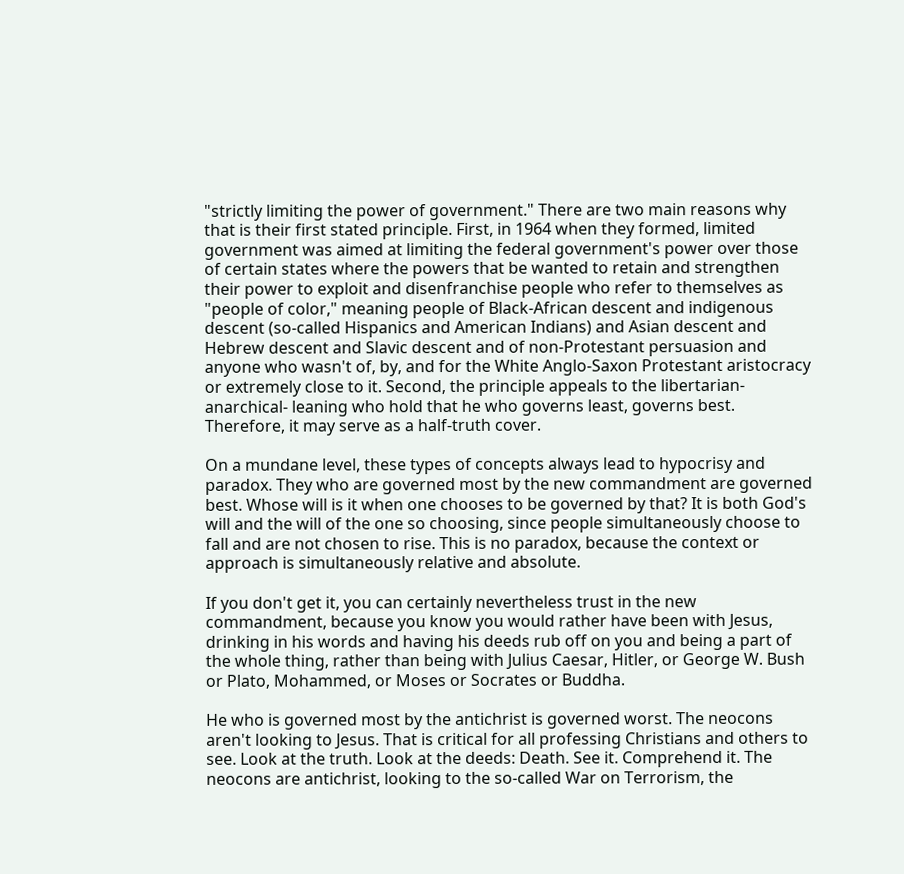"strictly limiting the power of government." There are two main reasons why that is their first stated principle. First, in 1964 when they formed, limited government was aimed at limiting the federal government's power over those of certain states where the powers that be wanted to retain and strengthen their power to exploit and disenfranchise people who refer to themselves as "people of color," meaning people of Black-African descent and indigenous descent (so-called Hispanics and American Indians) and Asian descent and Hebrew descent and Slavic descent and of non-Protestant persuasion and anyone who wasn't of, by, and for the White Anglo-Saxon Protestant aristocracy or extremely close to it. Second, the principle appeals to the libertarian-anarchical- leaning who hold that he who governs least, governs best. Therefore, it may serve as a half-truth cover.

On a mundane level, these types of concepts always lead to hypocrisy and paradox. They who are governed most by the new commandment are governed best. Whose will is it when one chooses to be governed by that? It is both God's will and the will of the one so choosing, since people simultaneously choose to fall and are not chosen to rise. This is no paradox, because the context or approach is simultaneously relative and absolute.

If you don't get it, you can certainly nevertheless trust in the new commandment, because you know you would rather have been with Jesus, drinking in his words and having his deeds rub off on you and being a part of the whole thing, rather than being with Julius Caesar, Hitler, or George W. Bush or Plato, Mohammed, or Moses or Socrates or Buddha.

He who is governed most by the antichrist is governed worst. The neocons aren't looking to Jesus. That is critical for all professing Christians and others to see. Look at the truth. Look at the deeds: Death. See it. Comprehend it. The neocons are antichrist, looking to the so-called War on Terrorism, the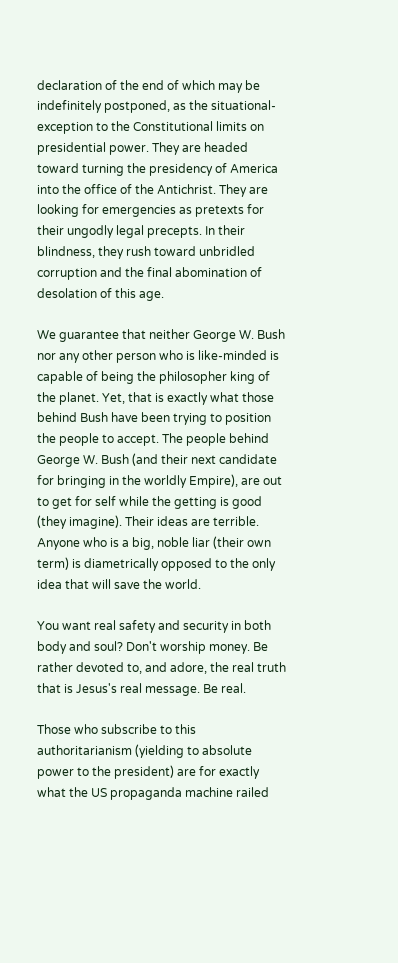declaration of the end of which may be indefinitely postponed, as the situational-exception to the Constitutional limits on presidential power. They are headed toward turning the presidency of America into the office of the Antichrist. They are looking for emergencies as pretexts for their ungodly legal precepts. In their blindness, they rush toward unbridled corruption and the final abomination of desolation of this age.

We guarantee that neither George W. Bush nor any other person who is like-minded is capable of being the philosopher king of the planet. Yet, that is exactly what those behind Bush have been trying to position the people to accept. The people behind George W. Bush (and their next candidate for bringing in the worldly Empire), are out to get for self while the getting is good (they imagine). Their ideas are terrible. Anyone who is a big, noble liar (their own term) is diametrically opposed to the only idea that will save the world.

You want real safety and security in both body and soul? Don't worship money. Be rather devoted to, and adore, the real truth that is Jesus's real message. Be real.

Those who subscribe to this authoritarianism (yielding to absolute power to the president) are for exactly what the US propaganda machine railed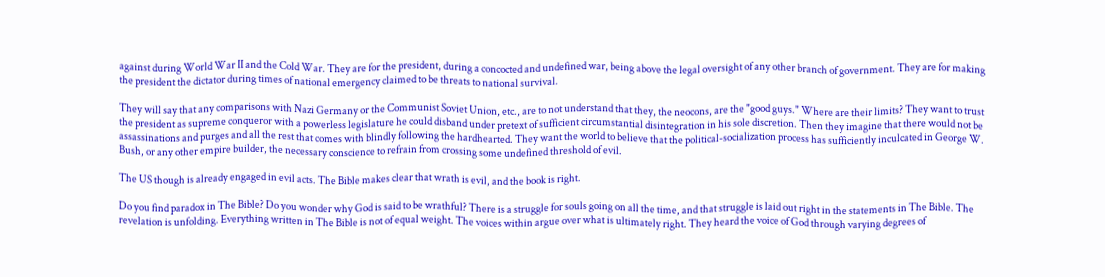against during World War II and the Cold War. They are for the president, during a concocted and undefined war, being above the legal oversight of any other branch of government. They are for making the president the dictator during times of national emergency claimed to be threats to national survival.

They will say that any comparisons with Nazi Germany or the Communist Soviet Union, etc., are to not understand that they, the neocons, are the "good guys." Where are their limits? They want to trust the president as supreme conqueror with a powerless legislature he could disband under pretext of sufficient circumstantial disintegration in his sole discretion. Then they imagine that there would not be assassinations and purges and all the rest that comes with blindly following the hardhearted. They want the world to believe that the political-socialization process has sufficiently inculcated in George W. Bush, or any other empire builder, the necessary conscience to refrain from crossing some undefined threshold of evil.

The US though is already engaged in evil acts. The Bible makes clear that wrath is evil, and the book is right.

Do you find paradox in The Bible? Do you wonder why God is said to be wrathful? There is a struggle for souls going on all the time, and that struggle is laid out right in the statements in The Bible. The revelation is unfolding. Everything written in The Bible is not of equal weight. The voices within argue over what is ultimately right. They heard the voice of God through varying degrees of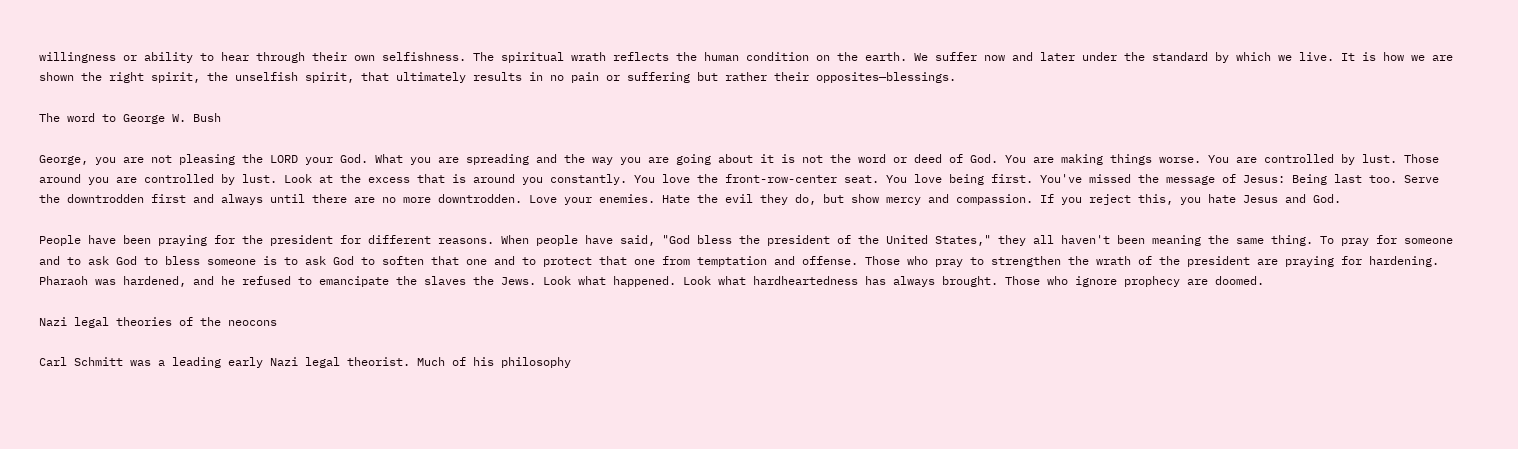willingness or ability to hear through their own selfishness. The spiritual wrath reflects the human condition on the earth. We suffer now and later under the standard by which we live. It is how we are shown the right spirit, the unselfish spirit, that ultimately results in no pain or suffering but rather their opposites—blessings.

The word to George W. Bush

George, you are not pleasing the LORD your God. What you are spreading and the way you are going about it is not the word or deed of God. You are making things worse. You are controlled by lust. Those around you are controlled by lust. Look at the excess that is around you constantly. You love the front-row-center seat. You love being first. You've missed the message of Jesus: Being last too. Serve the downtrodden first and always until there are no more downtrodden. Love your enemies. Hate the evil they do, but show mercy and compassion. If you reject this, you hate Jesus and God.

People have been praying for the president for different reasons. When people have said, "God bless the president of the United States," they all haven't been meaning the same thing. To pray for someone and to ask God to bless someone is to ask God to soften that one and to protect that one from temptation and offense. Those who pray to strengthen the wrath of the president are praying for hardening. Pharaoh was hardened, and he refused to emancipate the slaves the Jews. Look what happened. Look what hardheartedness has always brought. Those who ignore prophecy are doomed.

Nazi legal theories of the neocons

Carl Schmitt was a leading early Nazi legal theorist. Much of his philosophy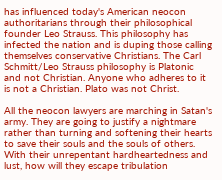has influenced today's American neocon authoritarians through their philosophical founder Leo Strauss. This philosophy has infected the nation and is duping those calling themselves conservative Christians. The Carl Schmitt/Leo Strauss philosophy is Platonic and not Christian. Anyone who adheres to it is not a Christian. Plato was not Christ.

All the neocon lawyers are marching in Satan's army. They are going to justify a nightmare rather than turning and softening their hearts to save their souls and the souls of others. With their unrepentant hardheartedness and lust, how will they escape tribulation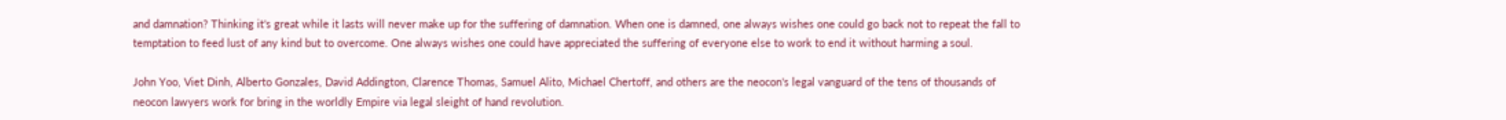and damnation? Thinking it's great while it lasts will never make up for the suffering of damnation. When one is damned, one always wishes one could go back not to repeat the fall to temptation to feed lust of any kind but to overcome. One always wishes one could have appreciated the suffering of everyone else to work to end it without harming a soul.

John Yoo, Viet Dinh, Alberto Gonzales, David Addington, Clarence Thomas, Samuel Alito, Michael Chertoff, and others are the neocon's legal vanguard of the tens of thousands of neocon lawyers work for bring in the worldly Empire via legal sleight of hand revolution.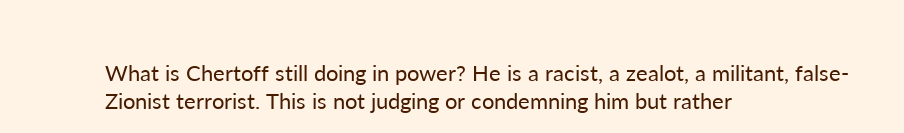What is Chertoff still doing in power? He is a racist, a zealot, a militant, false-Zionist terrorist. This is not judging or condemning him but rather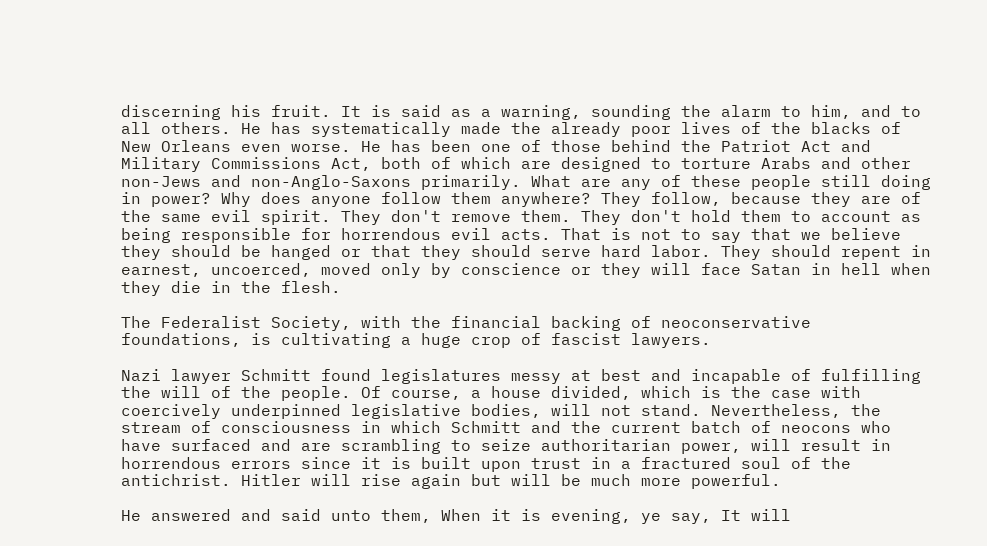discerning his fruit. It is said as a warning, sounding the alarm to him, and to all others. He has systematically made the already poor lives of the blacks of New Orleans even worse. He has been one of those behind the Patriot Act and Military Commissions Act, both of which are designed to torture Arabs and other non-Jews and non-Anglo-Saxons primarily. What are any of these people still doing in power? Why does anyone follow them anywhere? They follow, because they are of the same evil spirit. They don't remove them. They don't hold them to account as being responsible for horrendous evil acts. That is not to say that we believe they should be hanged or that they should serve hard labor. They should repent in earnest, uncoerced, moved only by conscience or they will face Satan in hell when they die in the flesh.

The Federalist Society, with the financial backing of neoconservative foundations, is cultivating a huge crop of fascist lawyers.

Nazi lawyer Schmitt found legislatures messy at best and incapable of fulfilling the will of the people. Of course, a house divided, which is the case with coercively underpinned legislative bodies, will not stand. Nevertheless, the stream of consciousness in which Schmitt and the current batch of neocons who have surfaced and are scrambling to seize authoritarian power, will result in horrendous errors since it is built upon trust in a fractured soul of the antichrist. Hitler will rise again but will be much more powerful.

He answered and said unto them, When it is evening, ye say, It will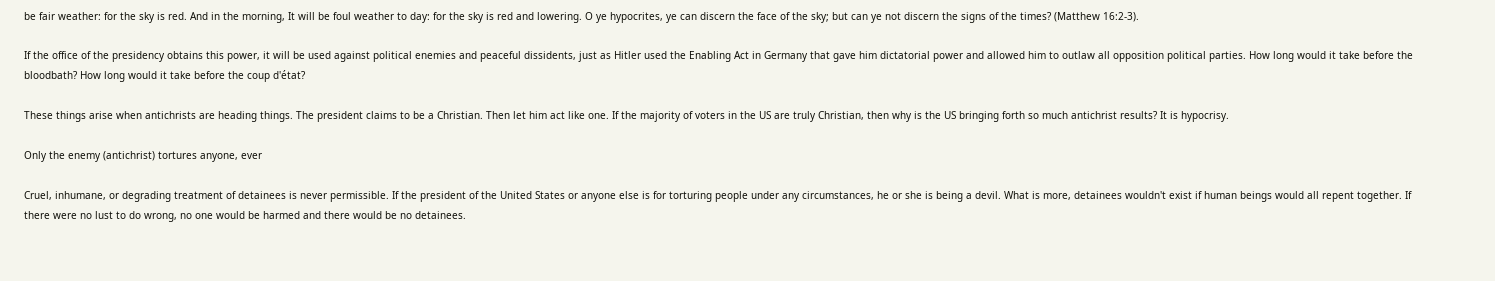be fair weather: for the sky is red. And in the morning, It will be foul weather to day: for the sky is red and lowering. O ye hypocrites, ye can discern the face of the sky; but can ye not discern the signs of the times? (Matthew 16:2-3).

If the office of the presidency obtains this power, it will be used against political enemies and peaceful dissidents, just as Hitler used the Enabling Act in Germany that gave him dictatorial power and allowed him to outlaw all opposition political parties. How long would it take before the bloodbath? How long would it take before the coup d'état?

These things arise when antichrists are heading things. The president claims to be a Christian. Then let him act like one. If the majority of voters in the US are truly Christian, then why is the US bringing forth so much antichrist results? It is hypocrisy.

Only the enemy (antichrist) tortures anyone, ever

Cruel, inhumane, or degrading treatment of detainees is never permissible. If the president of the United States or anyone else is for torturing people under any circumstances, he or she is being a devil. What is more, detainees wouldn't exist if human beings would all repent together. If there were no lust to do wrong, no one would be harmed and there would be no detainees.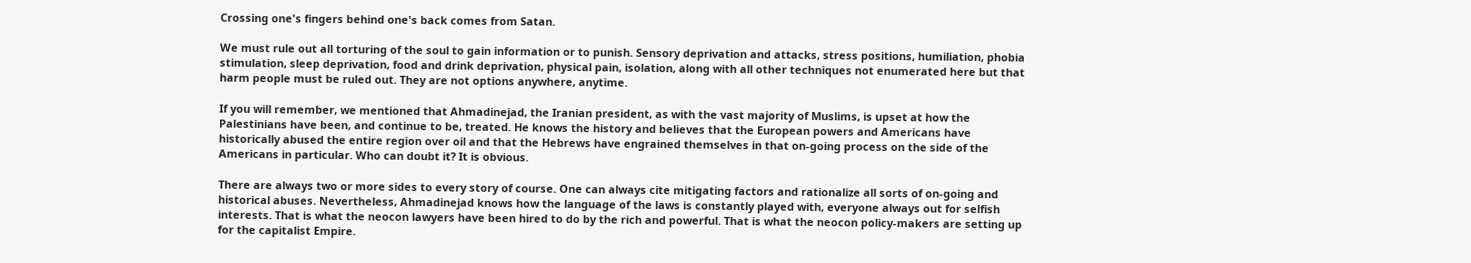Crossing one's fingers behind one's back comes from Satan.

We must rule out all torturing of the soul to gain information or to punish. Sensory deprivation and attacks, stress positions, humiliation, phobia stimulation, sleep deprivation, food and drink deprivation, physical pain, isolation, along with all other techniques not enumerated here but that harm people must be ruled out. They are not options anywhere, anytime.

If you will remember, we mentioned that Ahmadinejad, the Iranian president, as with the vast majority of Muslims, is upset at how the Palestinians have been, and continue to be, treated. He knows the history and believes that the European powers and Americans have historically abused the entire region over oil and that the Hebrews have engrained themselves in that on-going process on the side of the Americans in particular. Who can doubt it? It is obvious.

There are always two or more sides to every story of course. One can always cite mitigating factors and rationalize all sorts of on-going and historical abuses. Nevertheless, Ahmadinejad knows how the language of the laws is constantly played with, everyone always out for selfish interests. That is what the neocon lawyers have been hired to do by the rich and powerful. That is what the neocon policy-makers are setting up for the capitalist Empire.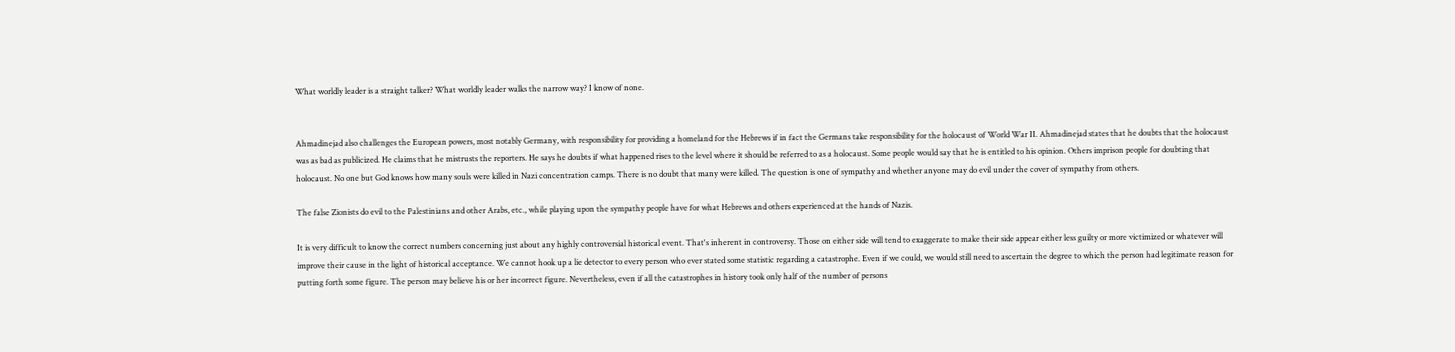What worldly leader is a straight talker? What worldly leader walks the narrow way? I know of none.


Ahmadinejad also challenges the European powers, most notably Germany, with responsibility for providing a homeland for the Hebrews if in fact the Germans take responsibility for the holocaust of World War II. Ahmadinejad states that he doubts that the holocaust was as bad as publicized. He claims that he mistrusts the reporters. He says he doubts if what happened rises to the level where it should be referred to as a holocaust. Some people would say that he is entitled to his opinion. Others imprison people for doubting that holocaust. No one but God knows how many souls were killed in Nazi concentration camps. There is no doubt that many were killed. The question is one of sympathy and whether anyone may do evil under the cover of sympathy from others.

The false Zionists do evil to the Palestinians and other Arabs, etc., while playing upon the sympathy people have for what Hebrews and others experienced at the hands of Nazis.

It is very difficult to know the correct numbers concerning just about any highly controversial historical event. That's inherent in controversy. Those on either side will tend to exaggerate to make their side appear either less guilty or more victimized or whatever will improve their cause in the light of historical acceptance. We cannot hook up a lie detector to every person who ever stated some statistic regarding a catastrophe. Even if we could, we would still need to ascertain the degree to which the person had legitimate reason for putting forth some figure. The person may believe his or her incorrect figure. Nevertheless, even if all the catastrophes in history took only half of the number of persons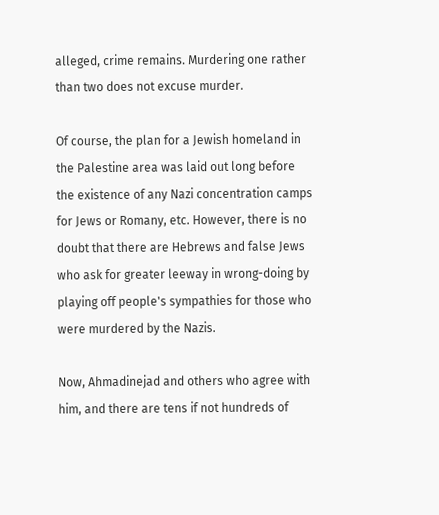alleged, crime remains. Murdering one rather than two does not excuse murder.

Of course, the plan for a Jewish homeland in the Palestine area was laid out long before the existence of any Nazi concentration camps for Jews or Romany, etc. However, there is no doubt that there are Hebrews and false Jews who ask for greater leeway in wrong-doing by playing off people's sympathies for those who were murdered by the Nazis.

Now, Ahmadinejad and others who agree with him, and there are tens if not hundreds of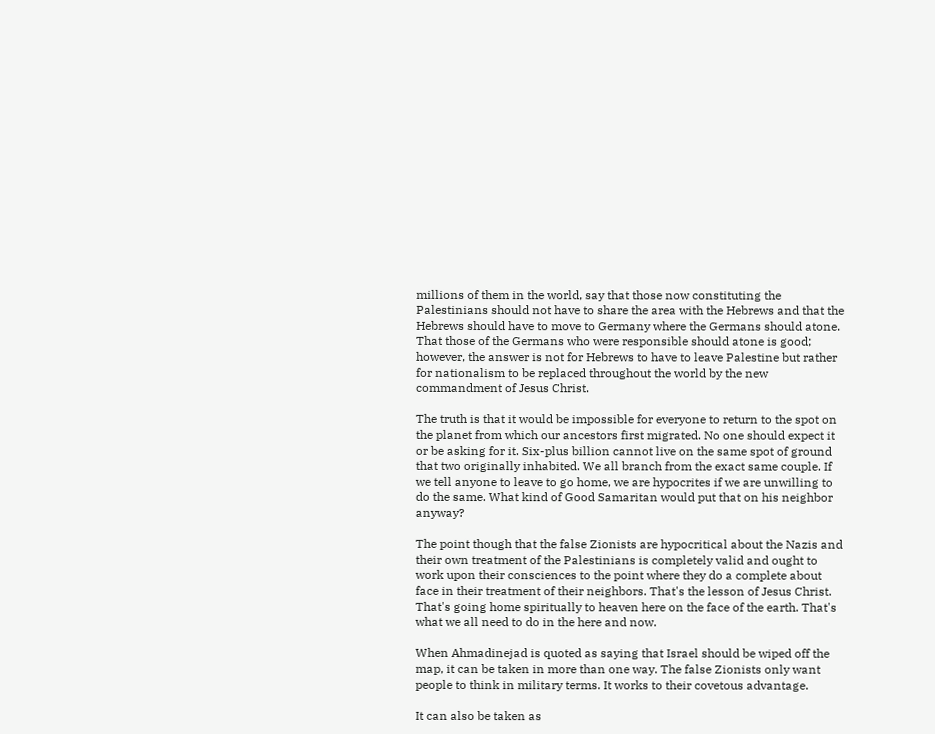millions of them in the world, say that those now constituting the Palestinians should not have to share the area with the Hebrews and that the Hebrews should have to move to Germany where the Germans should atone. That those of the Germans who were responsible should atone is good; however, the answer is not for Hebrews to have to leave Palestine but rather for nationalism to be replaced throughout the world by the new commandment of Jesus Christ.

The truth is that it would be impossible for everyone to return to the spot on the planet from which our ancestors first migrated. No one should expect it or be asking for it. Six-plus billion cannot live on the same spot of ground that two originally inhabited. We all branch from the exact same couple. If we tell anyone to leave to go home, we are hypocrites if we are unwilling to do the same. What kind of Good Samaritan would put that on his neighbor anyway?

The point though that the false Zionists are hypocritical about the Nazis and their own treatment of the Palestinians is completely valid and ought to work upon their consciences to the point where they do a complete about face in their treatment of their neighbors. That's the lesson of Jesus Christ. That's going home spiritually to heaven here on the face of the earth. That's what we all need to do in the here and now.

When Ahmadinejad is quoted as saying that Israel should be wiped off the map, it can be taken in more than one way. The false Zionists only want people to think in military terms. It works to their covetous advantage.

It can also be taken as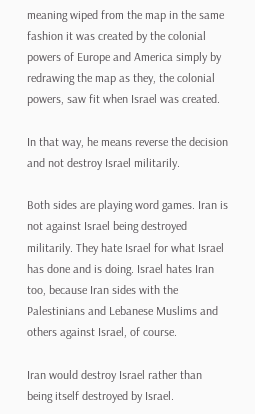meaning wiped from the map in the same fashion it was created by the colonial powers of Europe and America simply by redrawing the map as they, the colonial powers, saw fit when Israel was created.

In that way, he means reverse the decision and not destroy Israel militarily.

Both sides are playing word games. Iran is not against Israel being destroyed militarily. They hate Israel for what Israel has done and is doing. Israel hates Iran too, because Iran sides with the Palestinians and Lebanese Muslims and others against Israel, of course.

Iran would destroy Israel rather than being itself destroyed by Israel.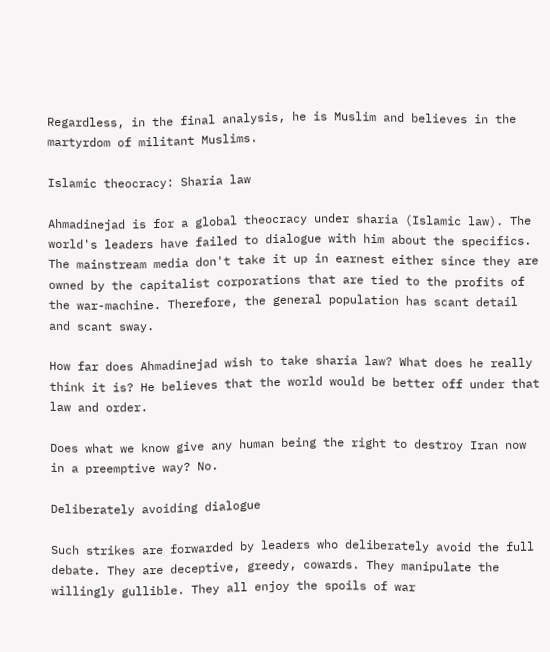Regardless, in the final analysis, he is Muslim and believes in the martyrdom of militant Muslims.

Islamic theocracy: Sharia law

Ahmadinejad is for a global theocracy under sharia (Islamic law). The world's leaders have failed to dialogue with him about the specifics. The mainstream media don't take it up in earnest either since they are owned by the capitalist corporations that are tied to the profits of the war-machine. Therefore, the general population has scant detail and scant sway.

How far does Ahmadinejad wish to take sharia law? What does he really think it is? He believes that the world would be better off under that law and order.

Does what we know give any human being the right to destroy Iran now in a preemptive way? No.

Deliberately avoiding dialogue

Such strikes are forwarded by leaders who deliberately avoid the full debate. They are deceptive, greedy, cowards. They manipulate the willingly gullible. They all enjoy the spoils of war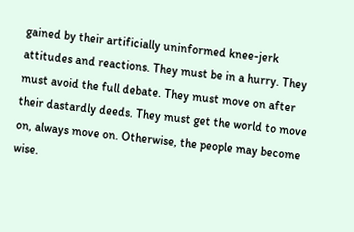gained by their artificially uninformed knee-jerk attitudes and reactions. They must be in a hurry. They must avoid the full debate. They must move on after their dastardly deeds. They must get the world to move on, always move on. Otherwise, the people may become wise.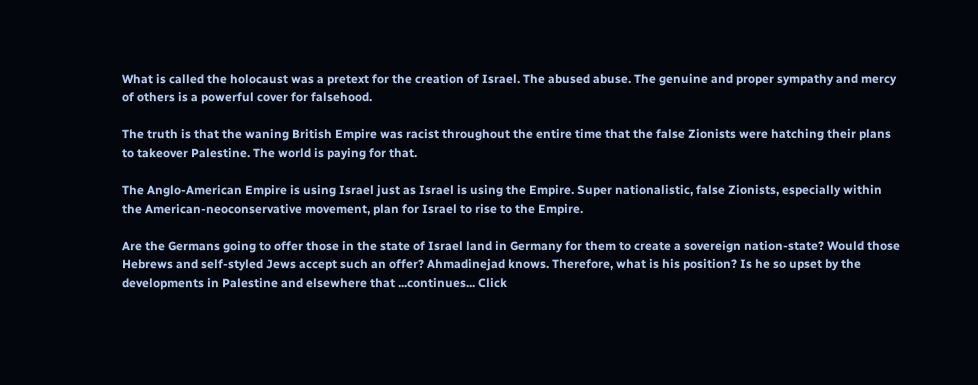What is called the holocaust was a pretext for the creation of Israel. The abused abuse. The genuine and proper sympathy and mercy of others is a powerful cover for falsehood.

The truth is that the waning British Empire was racist throughout the entire time that the false Zionists were hatching their plans to takeover Palestine. The world is paying for that.

The Anglo-American Empire is using Israel just as Israel is using the Empire. Super nationalistic, false Zionists, especially within the American-neoconservative movement, plan for Israel to rise to the Empire.

Are the Germans going to offer those in the state of Israel land in Germany for them to create a sovereign nation-state? Would those Hebrews and self-styled Jews accept such an offer? Ahmadinejad knows. Therefore, what is his position? Is he so upset by the developments in Palestine and elsewhere that ...continues... Click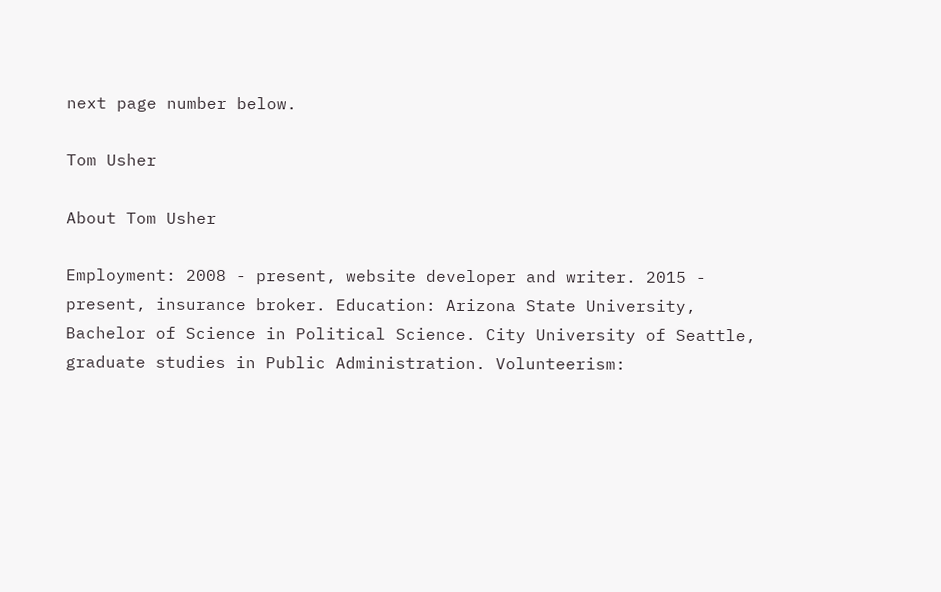next page number below.

Tom Usher

About Tom Usher

Employment: 2008 - present, website developer and writer. 2015 - present, insurance broker. Education: Arizona State University, Bachelor of Science in Political Science. City University of Seattle, graduate studies in Public Administration. Volunteerism: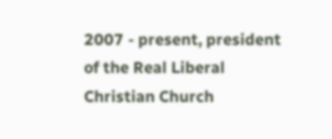2007 - present, president of the Real Liberal Christian Church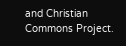and Christian Commons Project.